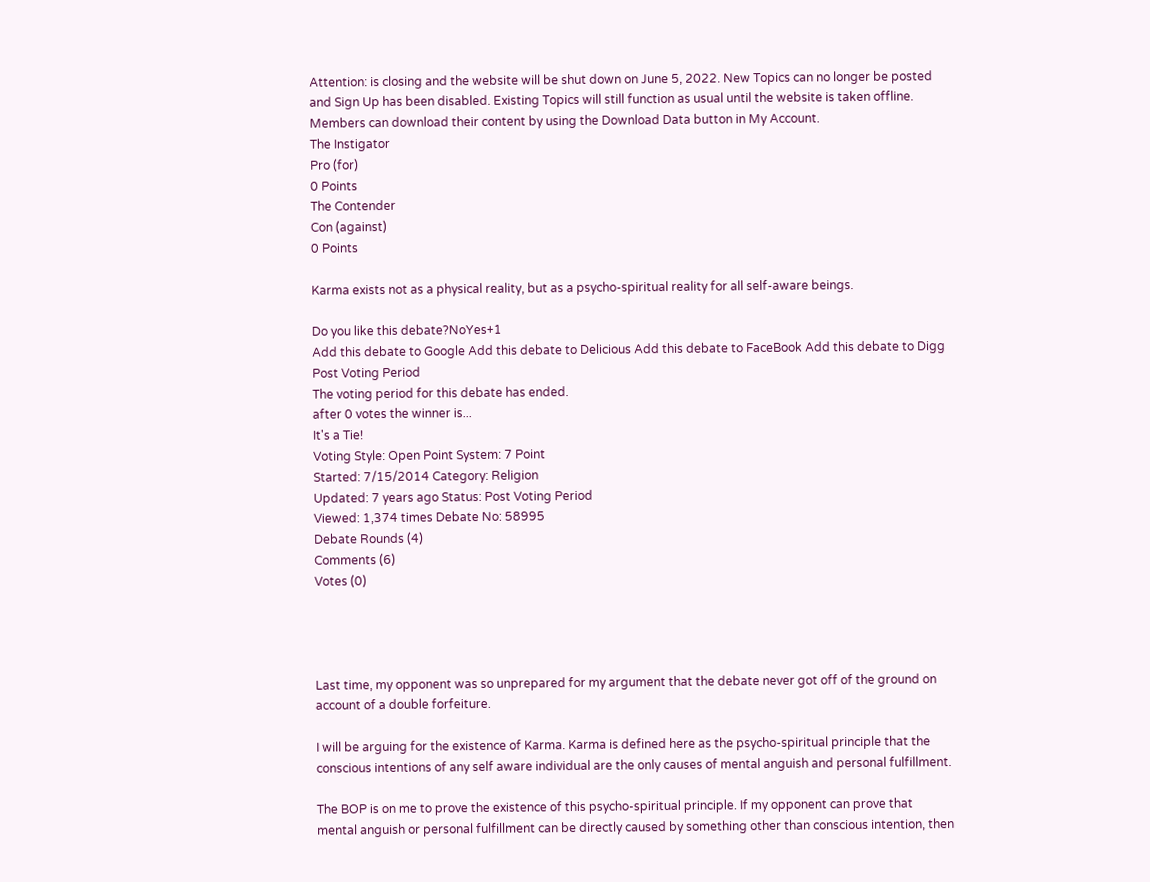Attention: is closing and the website will be shut down on June 5, 2022. New Topics can no longer be posted and Sign Up has been disabled. Existing Topics will still function as usual until the website is taken offline. Members can download their content by using the Download Data button in My Account.
The Instigator
Pro (for)
0 Points
The Contender
Con (against)
0 Points

Karma exists not as a physical reality, but as a psycho-spiritual reality for all self-aware beings.

Do you like this debate?NoYes+1
Add this debate to Google Add this debate to Delicious Add this debate to FaceBook Add this debate to Digg
Post Voting Period
The voting period for this debate has ended.
after 0 votes the winner is...
It's a Tie!
Voting Style: Open Point System: 7 Point
Started: 7/15/2014 Category: Religion
Updated: 7 years ago Status: Post Voting Period
Viewed: 1,374 times Debate No: 58995
Debate Rounds (4)
Comments (6)
Votes (0)




Last time, my opponent was so unprepared for my argument that the debate never got off of the ground on account of a double forfeiture.

I will be arguing for the existence of Karma. Karma is defined here as the psycho-spiritual principle that the conscious intentions of any self aware individual are the only causes of mental anguish and personal fulfillment.

The BOP is on me to prove the existence of this psycho-spiritual principle. If my opponent can prove that mental anguish or personal fulfillment can be directly caused by something other than conscious intention, then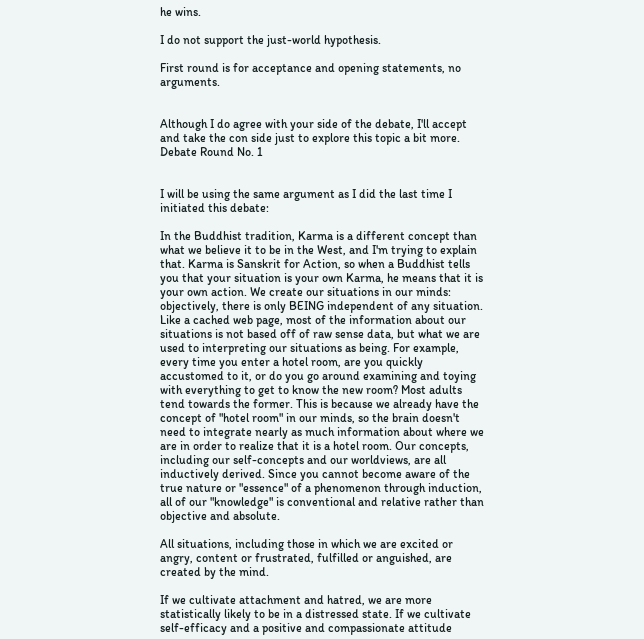he wins.

I do not support the just-world hypothesis.

First round is for acceptance and opening statements, no arguments.


Although I do agree with your side of the debate, I'll accept and take the con side just to explore this topic a bit more.
Debate Round No. 1


I will be using the same argument as I did the last time I initiated this debate:

In the Buddhist tradition, Karma is a different concept than what we believe it to be in the West, and I'm trying to explain that. Karma is Sanskrit for Action, so when a Buddhist tells you that your situation is your own Karma, he means that it is your own action. We create our situations in our minds: objectively, there is only BEING independent of any situation. Like a cached web page, most of the information about our situations is not based off of raw sense data, but what we are used to interpreting our situations as being. For example, every time you enter a hotel room, are you quickly accustomed to it, or do you go around examining and toying with everything to get to know the new room? Most adults tend towards the former. This is because we already have the concept of "hotel room" in our minds, so the brain doesn't need to integrate nearly as much information about where we are in order to realize that it is a hotel room. Our concepts, including our self-concepts and our worldviews, are all inductively derived. Since you cannot become aware of the true nature or "essence" of a phenomenon through induction, all of our "knowledge" is conventional and relative rather than objective and absolute.

All situations, including those in which we are excited or angry, content or frustrated, fulfilled or anguished, are created by the mind.

If we cultivate attachment and hatred, we are more statistically likely to be in a distressed state. If we cultivate self-efficacy and a positive and compassionate attitude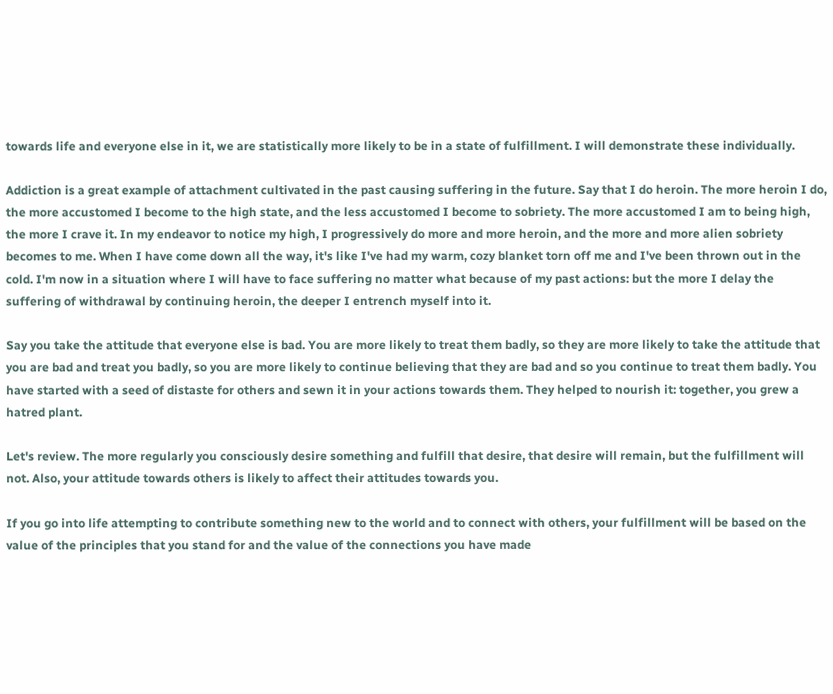towards life and everyone else in it, we are statistically more likely to be in a state of fulfillment. I will demonstrate these individually.

Addiction is a great example of attachment cultivated in the past causing suffering in the future. Say that I do heroin. The more heroin I do, the more accustomed I become to the high state, and the less accustomed I become to sobriety. The more accustomed I am to being high, the more I crave it. In my endeavor to notice my high, I progressively do more and more heroin, and the more and more alien sobriety becomes to me. When I have come down all the way, it's like I've had my warm, cozy blanket torn off me and I've been thrown out in the cold. I'm now in a situation where I will have to face suffering no matter what because of my past actions: but the more I delay the suffering of withdrawal by continuing heroin, the deeper I entrench myself into it.

Say you take the attitude that everyone else is bad. You are more likely to treat them badly, so they are more likely to take the attitude that you are bad and treat you badly, so you are more likely to continue believing that they are bad and so you continue to treat them badly. You have started with a seed of distaste for others and sewn it in your actions towards them. They helped to nourish it: together, you grew a hatred plant.

Let's review. The more regularly you consciously desire something and fulfill that desire, that desire will remain, but the fulfillment will not. Also, your attitude towards others is likely to affect their attitudes towards you.

If you go into life attempting to contribute something new to the world and to connect with others, your fulfillment will be based on the value of the principles that you stand for and the value of the connections you have made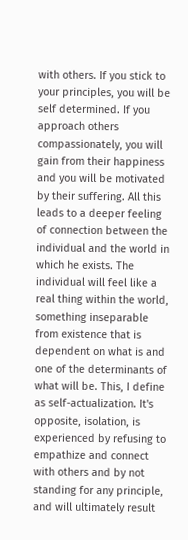with others. If you stick to your principles, you will be self determined. If you approach others compassionately, you will gain from their happiness and you will be motivated by their suffering. All this leads to a deeper feeling of connection between the individual and the world in which he exists. The individual will feel like a real thing within the world, something inseparable from existence that is dependent on what is and one of the determinants of what will be. This, I define as self-actualization. It's opposite, isolation, is experienced by refusing to empathize and connect with others and by not standing for any principle, and will ultimately result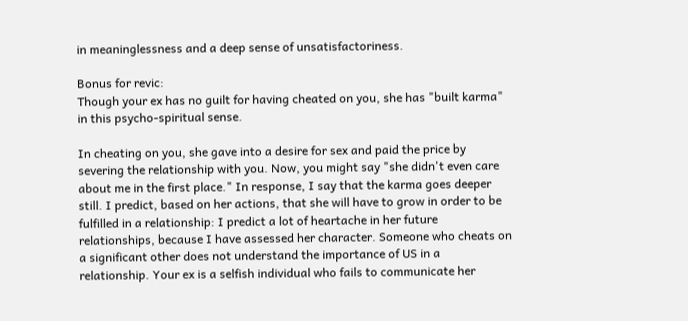in meaninglessness and a deep sense of unsatisfactoriness.

Bonus for revic:
Though your ex has no guilt for having cheated on you, she has "built karma" in this psycho-spiritual sense.

In cheating on you, she gave into a desire for sex and paid the price by severing the relationship with you. Now, you might say "she didn't even care about me in the first place." In response, I say that the karma goes deeper still. I predict, based on her actions, that she will have to grow in order to be fulfilled in a relationship: I predict a lot of heartache in her future relationships, because I have assessed her character. Someone who cheats on a significant other does not understand the importance of US in a relationship. Your ex is a selfish individual who fails to communicate her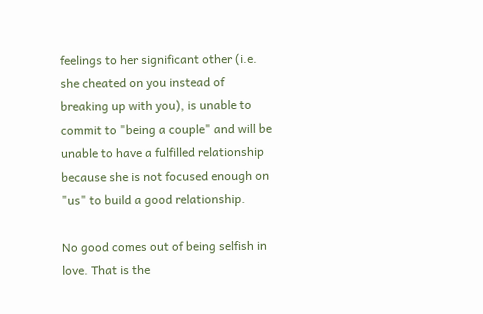feelings to her significant other (i.e. she cheated on you instead of breaking up with you), is unable to commit to "being a couple" and will be unable to have a fulfilled relationship because she is not focused enough on "us" to build a good relationship.

No good comes out of being selfish in love. That is the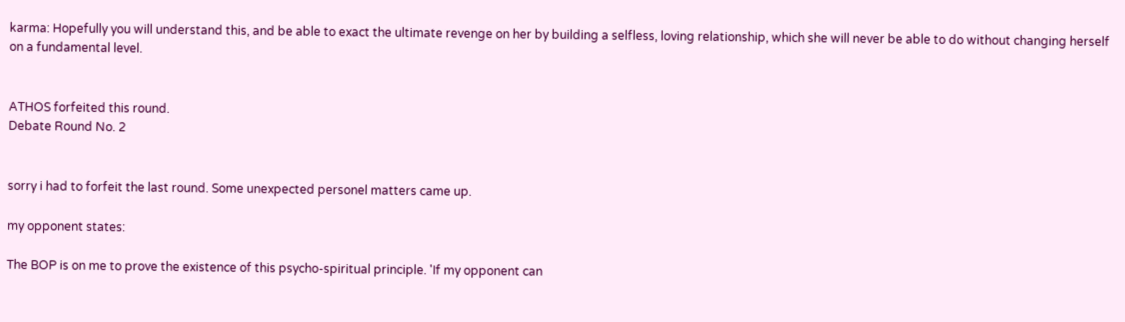karma: Hopefully you will understand this, and be able to exact the ultimate revenge on her by building a selfless, loving relationship, which she will never be able to do without changing herself on a fundamental level.


ATHOS forfeited this round.
Debate Round No. 2


sorry i had to forfeit the last round. Some unexpected personel matters came up.

my opponent states:

The BOP is on me to prove the existence of this psycho-spiritual principle. 'If my opponent can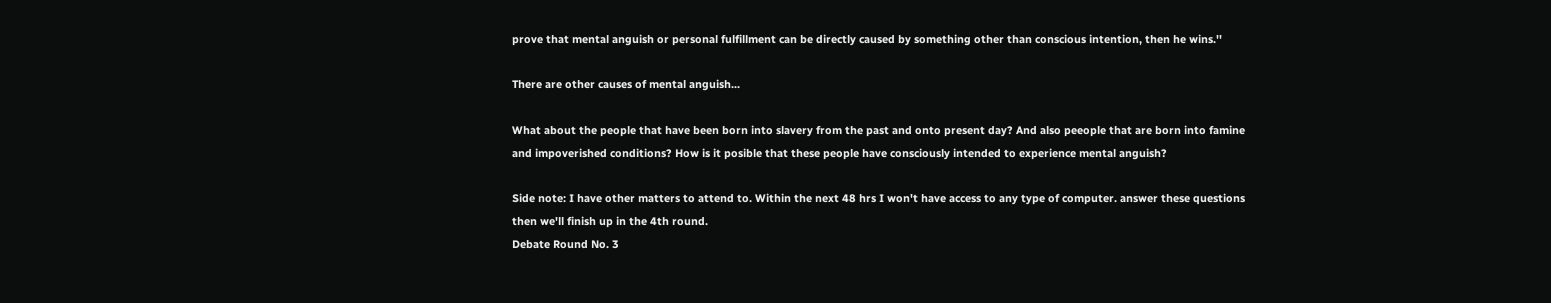prove that mental anguish or personal fulfillment can be directly caused by something other than conscious intention, then he wins.''

There are other causes of mental anguish...

What about the people that have been born into slavery from the past and onto present day? And also peeople that are born into famine and impoverished conditions? How is it posible that these people have consciously intended to experience mental anguish?

Side note: I have other matters to attend to. Within the next 48 hrs I won't have access to any type of computer. answer these questions then we'll finish up in the 4th round.
Debate Round No. 3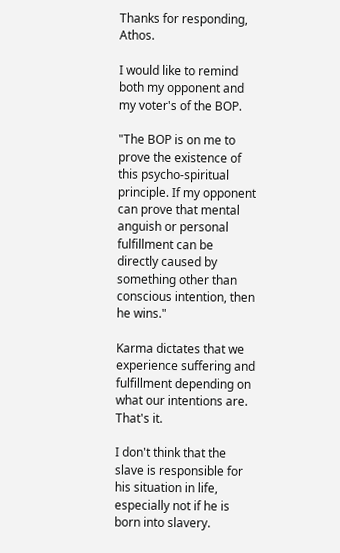Thanks for responding, Athos.

I would like to remind both my opponent and my voter's of the BOP.

"The BOP is on me to prove the existence of this psycho-spiritual principle. If my opponent can prove that mental anguish or personal fulfillment can be directly caused by something other than conscious intention, then he wins."

Karma dictates that we experience suffering and fulfillment depending on what our intentions are. That's it.

I don't think that the slave is responsible for his situation in life, especially not if he is born into slavery.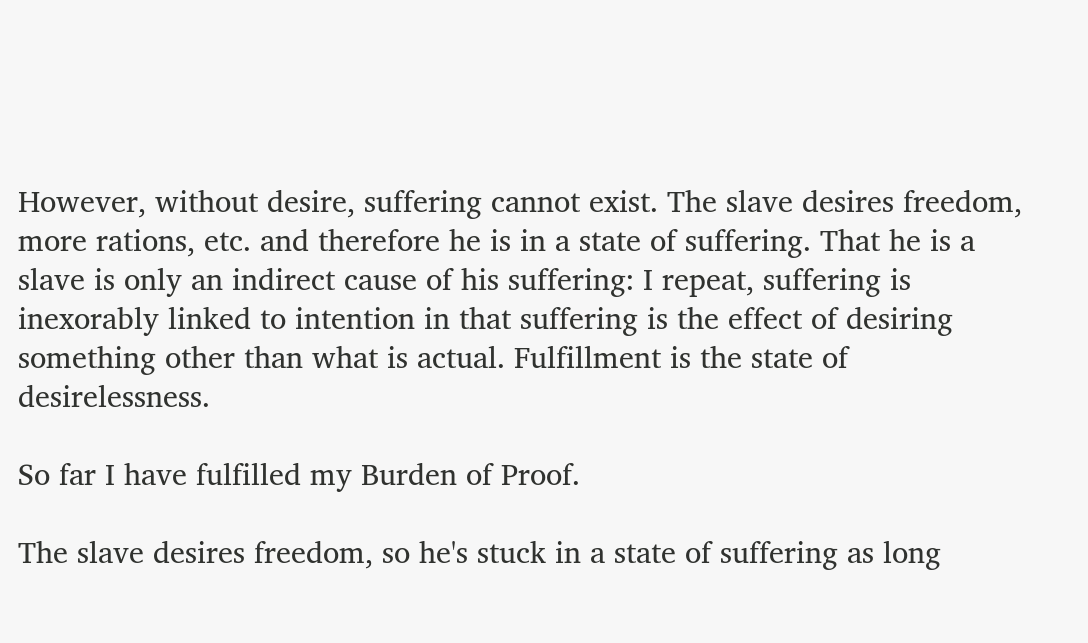However, without desire, suffering cannot exist. The slave desires freedom, more rations, etc. and therefore he is in a state of suffering. That he is a slave is only an indirect cause of his suffering: I repeat, suffering is inexorably linked to intention in that suffering is the effect of desiring something other than what is actual. Fulfillment is the state of desirelessness.

So far I have fulfilled my Burden of Proof.

The slave desires freedom, so he's stuck in a state of suffering as long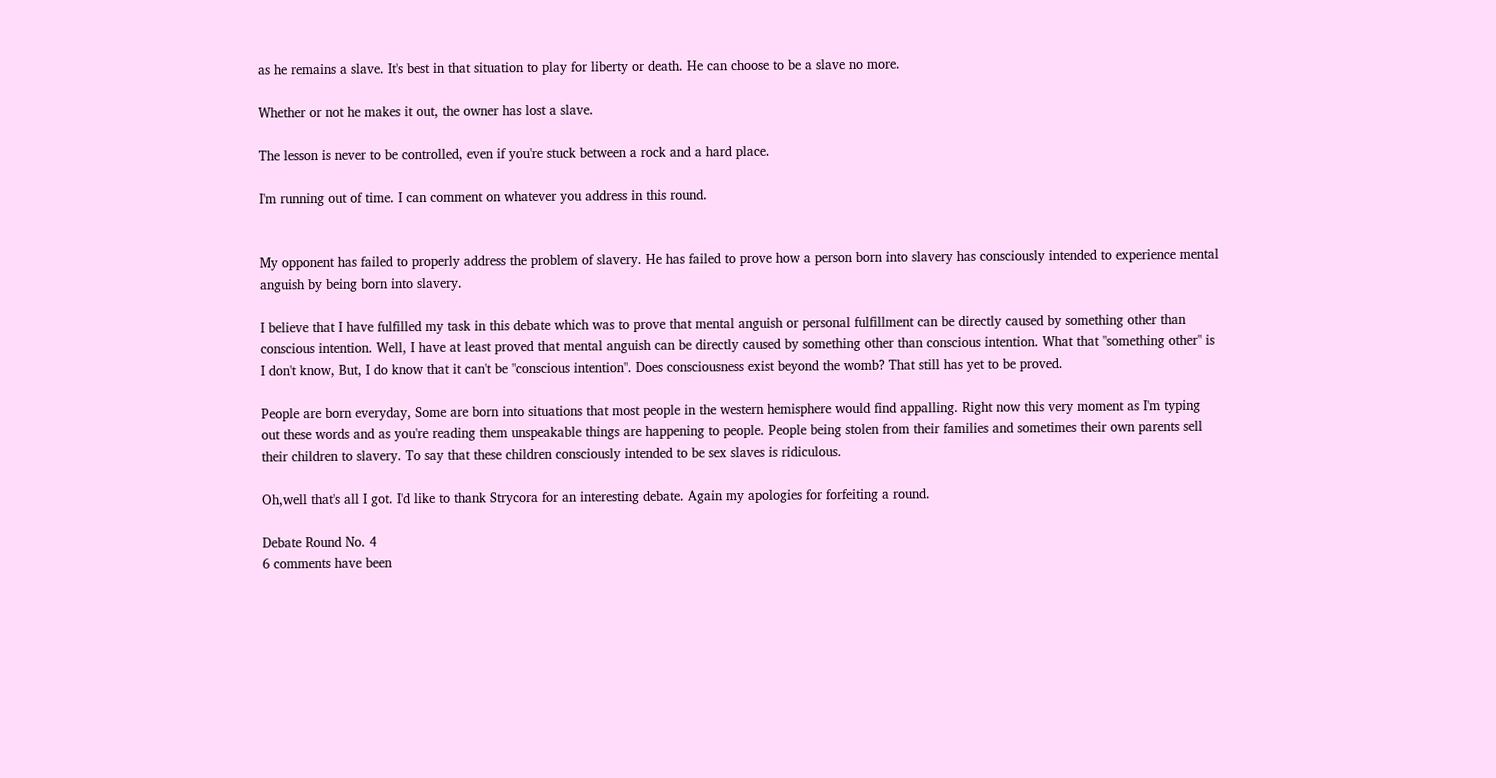as he remains a slave. It's best in that situation to play for liberty or death. He can choose to be a slave no more.

Whether or not he makes it out, the owner has lost a slave.

The lesson is never to be controlled, even if you're stuck between a rock and a hard place.

I'm running out of time. I can comment on whatever you address in this round.


My opponent has failed to properly address the problem of slavery. He has failed to prove how a person born into slavery has consciously intended to experience mental anguish by being born into slavery.

I believe that I have fulfilled my task in this debate which was to prove that mental anguish or personal fulfillment can be directly caused by something other than conscious intention. Well, I have at least proved that mental anguish can be directly caused by something other than conscious intention. What that "something other" is I don't know, But, I do know that it can't be "conscious intention". Does consciousness exist beyond the womb? That still has yet to be proved.

People are born everyday, Some are born into situations that most people in the western hemisphere would find appalling. Right now this very moment as I'm typing out these words and as you're reading them unspeakable things are happening to people. People being stolen from their families and sometimes their own parents sell their children to slavery. To say that these children consciously intended to be sex slaves is ridiculous.

Oh,well that's all I got. I'd like to thank Strycora for an interesting debate. Again my apologies for forfeiting a round.

Debate Round No. 4
6 comments have been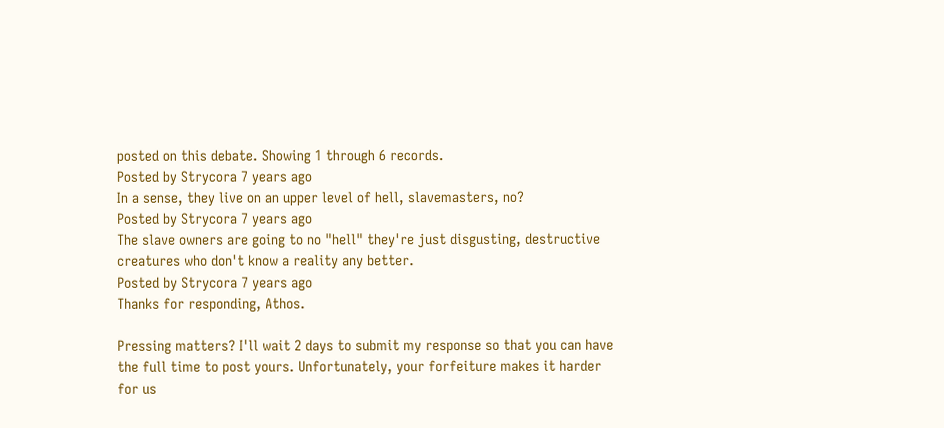posted on this debate. Showing 1 through 6 records.
Posted by Strycora 7 years ago
In a sense, they live on an upper level of hell, slavemasters, no?
Posted by Strycora 7 years ago
The slave owners are going to no "hell" they're just disgusting, destructive creatures who don't know a reality any better.
Posted by Strycora 7 years ago
Thanks for responding, Athos.

Pressing matters? I'll wait 2 days to submit my response so that you can have the full time to post yours. Unfortunately, your forfeiture makes it harder for us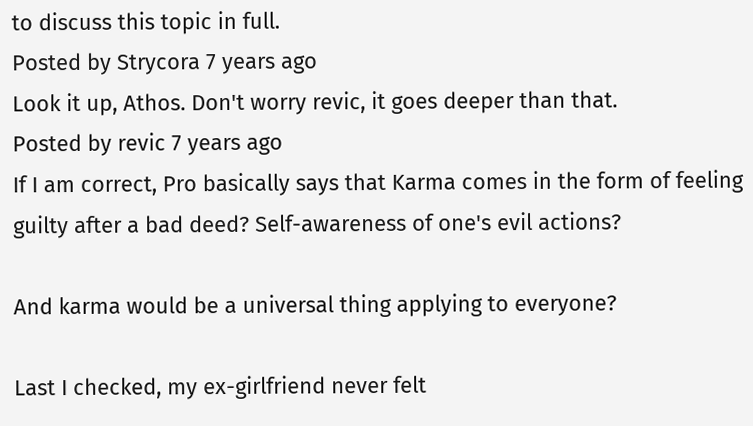to discuss this topic in full.
Posted by Strycora 7 years ago
Look it up, Athos. Don't worry revic, it goes deeper than that.
Posted by revic 7 years ago
If I am correct, Pro basically says that Karma comes in the form of feeling guilty after a bad deed? Self-awareness of one's evil actions?

And karma would be a universal thing applying to everyone?

Last I checked, my ex-girlfriend never felt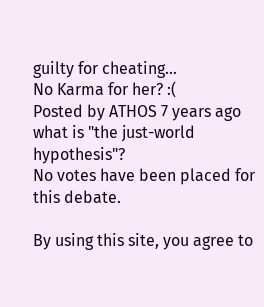guilty for cheating...
No Karma for her? :(
Posted by ATHOS 7 years ago
what is "the just-world hypothesis"?
No votes have been placed for this debate.

By using this site, you agree to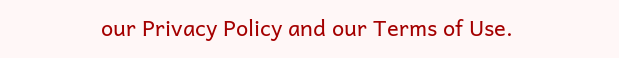our Privacy Policy and our Terms of Use.